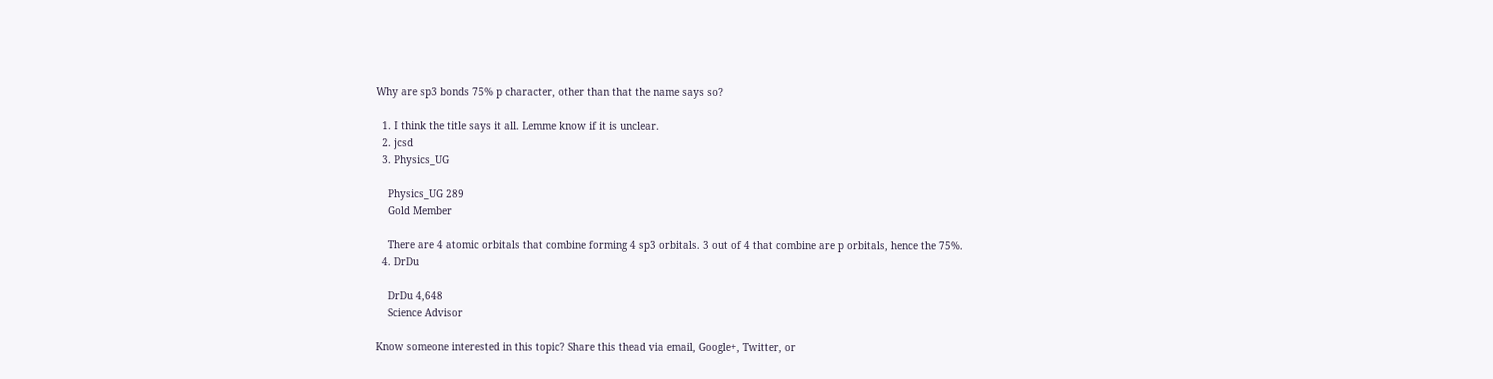Why are sp3 bonds 75% p character, other than that the name says so?

  1. I think the title says it all. Lemme know if it is unclear.
  2. jcsd
  3. Physics_UG

    Physics_UG 289
    Gold Member

    There are 4 atomic orbitals that combine forming 4 sp3 orbitals. 3 out of 4 that combine are p orbitals, hence the 75%.
  4. DrDu

    DrDu 4,648
    Science Advisor

Know someone interested in this topic? Share this thead via email, Google+, Twitter, or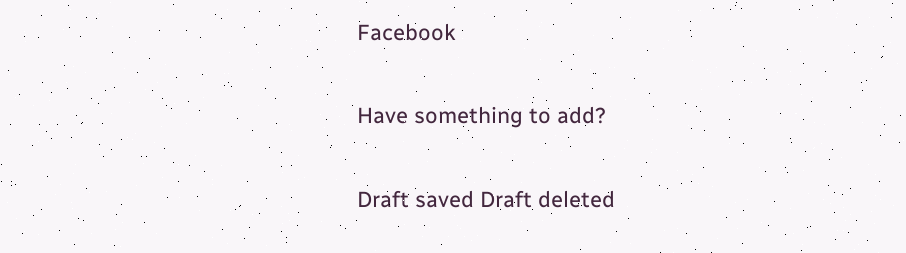Facebook

Have something to add?

Draft saved Draft deleted